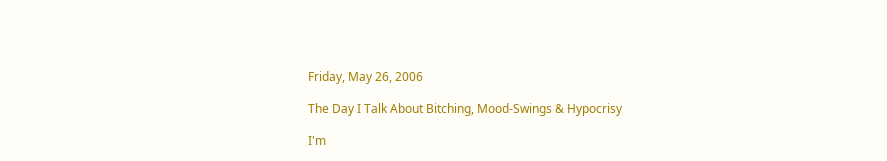Friday, May 26, 2006

The Day I Talk About Bitching, Mood-Swings & Hypocrisy

I'm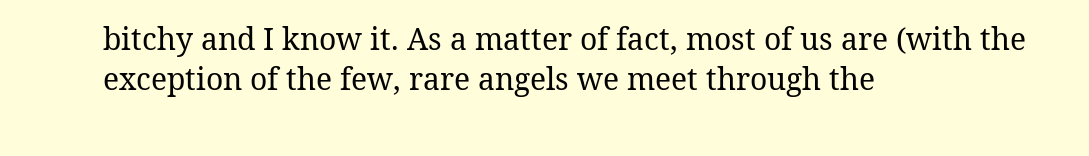bitchy and I know it. As a matter of fact, most of us are (with the exception of the few, rare angels we meet through the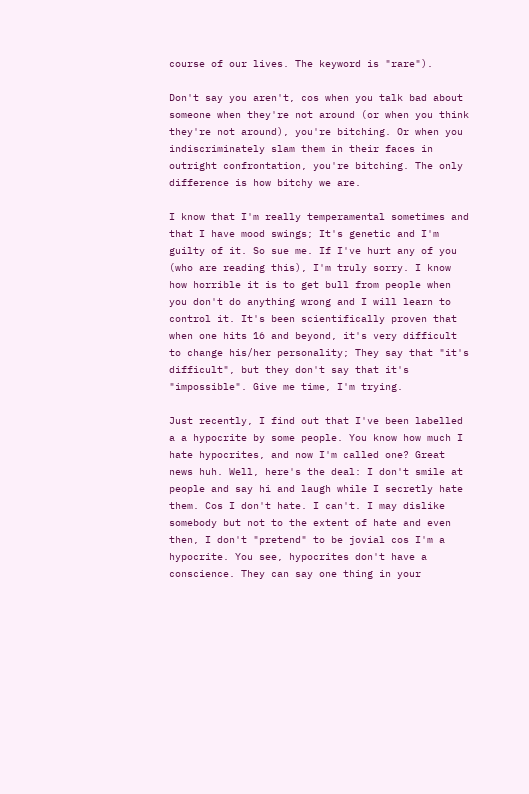course of our lives. The keyword is "rare").

Don't say you aren't, cos when you talk bad about someone when they're not around (or when you think they're not around), you're bitching. Or when you indiscriminately slam them in their faces in outright confrontation, you're bitching. The only difference is how bitchy we are.

I know that I'm really temperamental sometimes and that I have mood swings; It's genetic and I'm guilty of it. So sue me. If I've hurt any of you (who are reading this), I'm truly sorry. I know how horrible it is to get bull from people when you don't do anything wrong and I will learn to control it. It's been scientifically proven that when one hits 16 and beyond, it's very difficult to change his/her personality; They say that "it's difficult", but they don't say that it's "impossible". Give me time, I'm trying.

Just recently, I find out that I've been labelled a a hypocrite by some people. You know how much I hate hypocrites, and now I'm called one? Great news huh. Well, here's the deal: I don't smile at people and say hi and laugh while I secretly hate them. Cos I don't hate. I can't. I may dislike somebody but not to the extent of hate and even then, I don't "pretend" to be jovial cos I'm a hypocrite. You see, hypocrites don't have a conscience. They can say one thing in your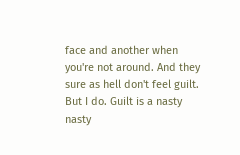face and another when you're not around. And they sure as hell don't feel guilt. But I do. Guilt is a nasty nasty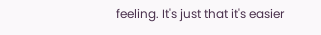feeling. It's just that it's easier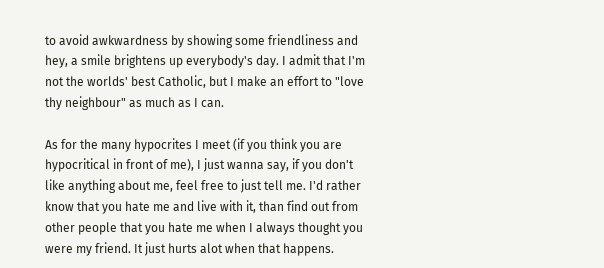to avoid awkwardness by showing some friendliness and hey, a smile brightens up everybody's day. I admit that I'm not the worlds' best Catholic, but I make an effort to "love thy neighbour" as much as I can.

As for the many hypocrites I meet (if you think you are hypocritical in front of me), I just wanna say, if you don't like anything about me, feel free to just tell me. I'd rather know that you hate me and live with it, than find out from other people that you hate me when I always thought you were my friend. It just hurts alot when that happens.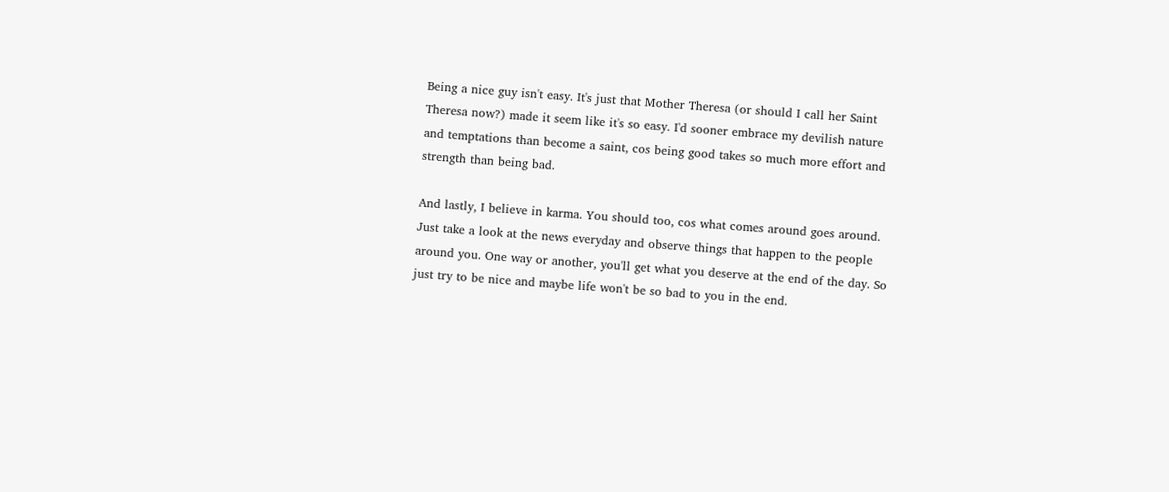Being a nice guy isn't easy. It's just that Mother Theresa (or should I call her Saint Theresa now?) made it seem like it's so easy. I'd sooner embrace my devilish nature and temptations than become a saint, cos being good takes so much more effort and strength than being bad.

And lastly, I believe in karma. You should too, cos what comes around goes around. Just take a look at the news everyday and observe things that happen to the people around you. One way or another, you'll get what you deserve at the end of the day. So just try to be nice and maybe life won't be so bad to you in the end.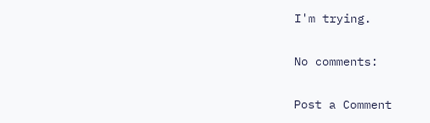I'm trying.

No comments:

Post a Comment